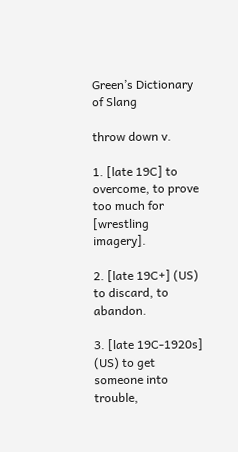Green’s Dictionary of Slang

throw down v.

1. [late 19C] to overcome, to prove too much for [wrestling imagery].

2. [late 19C+] (US) to discard, to abandon.

3. [late 19C-1920s] (US) to get someone into trouble,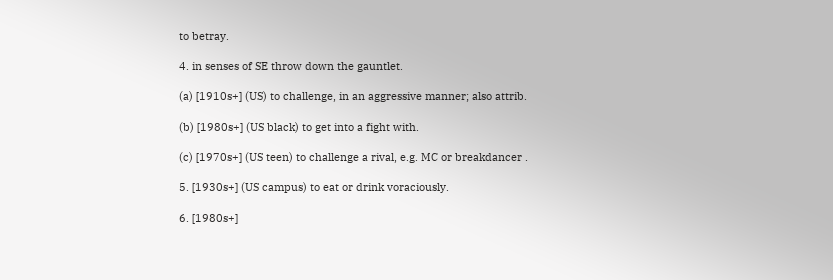to betray.

4. in senses of SE throw down the gauntlet.

(a) [1910s+] (US) to challenge, in an aggressive manner; also attrib.

(b) [1980s+] (US black) to get into a fight with.

(c) [1970s+] (US teen) to challenge a rival, e.g. MC or breakdancer .

5. [1930s+] (US campus) to eat or drink voraciously.

6. [1980s+]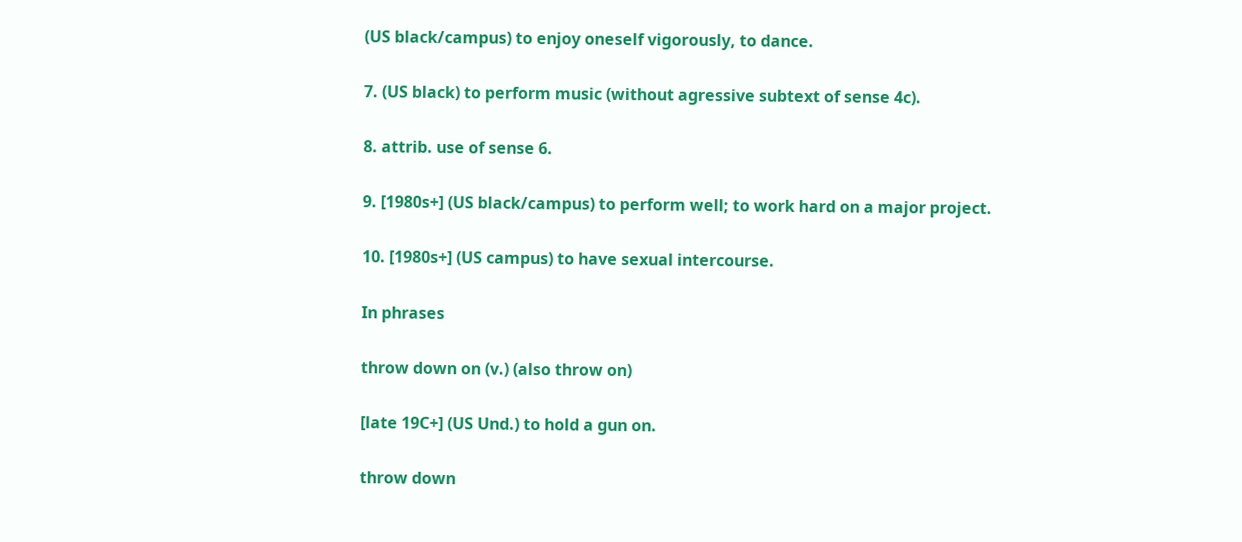(US black/campus) to enjoy oneself vigorously, to dance.

7. (US black) to perform music (without agressive subtext of sense 4c).

8. attrib. use of sense 6.

9. [1980s+] (US black/campus) to perform well; to work hard on a major project.

10. [1980s+] (US campus) to have sexual intercourse.

In phrases

throw down on (v.) (also throw on)

[late 19C+] (US Und.) to hold a gun on.

throw down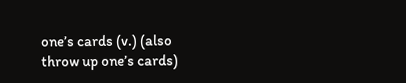one’s cards (v.) (also throw up one’s cards)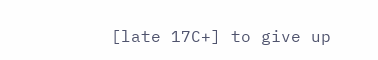[late 17C+] to give up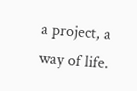a project, a way of life.